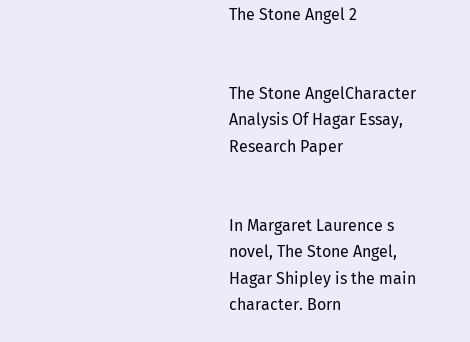The Stone Angel 2


The Stone AngelCharacter Analysis Of Hagar Essay, Research Paper


In Margaret Laurence s novel, The Stone Angel, Hagar Shipley is the main character. Born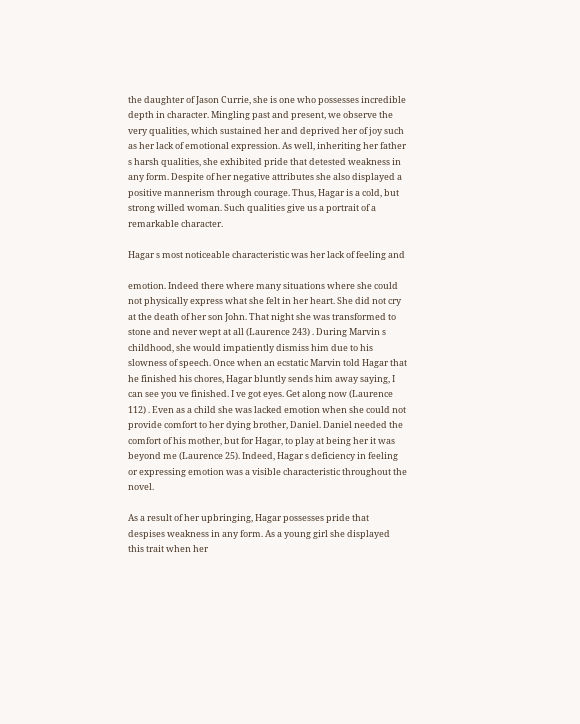the daughter of Jason Currie, she is one who possesses incredible depth in character. Mingling past and present, we observe the very qualities, which sustained her and deprived her of joy such as her lack of emotional expression. As well, inheriting her father s harsh qualities, she exhibited pride that detested weakness in any form. Despite of her negative attributes she also displayed a positive mannerism through courage. Thus, Hagar is a cold, but strong willed woman. Such qualities give us a portrait of a remarkable character.

Hagar s most noticeable characteristic was her lack of feeling and

emotion. Indeed there where many situations where she could not physically express what she felt in her heart. She did not cry at the death of her son John. That night she was transformed to stone and never wept at all (Laurence 243) . During Marvin s childhood, she would impatiently dismiss him due to his slowness of speech. Once when an ecstatic Marvin told Hagar that he finished his chores, Hagar bluntly sends him away saying, I can see you ve finished. I ve got eyes. Get along now (Laurence 112) . Even as a child she was lacked emotion when she could not provide comfort to her dying brother, Daniel. Daniel needed the comfort of his mother, but for Hagar, to play at being her it was beyond me (Laurence 25). Indeed, Hagar s deficiency in feeling or expressing emotion was a visible characteristic throughout the novel.

As a result of her upbringing, Hagar possesses pride that despises weakness in any form. As a young girl she displayed this trait when her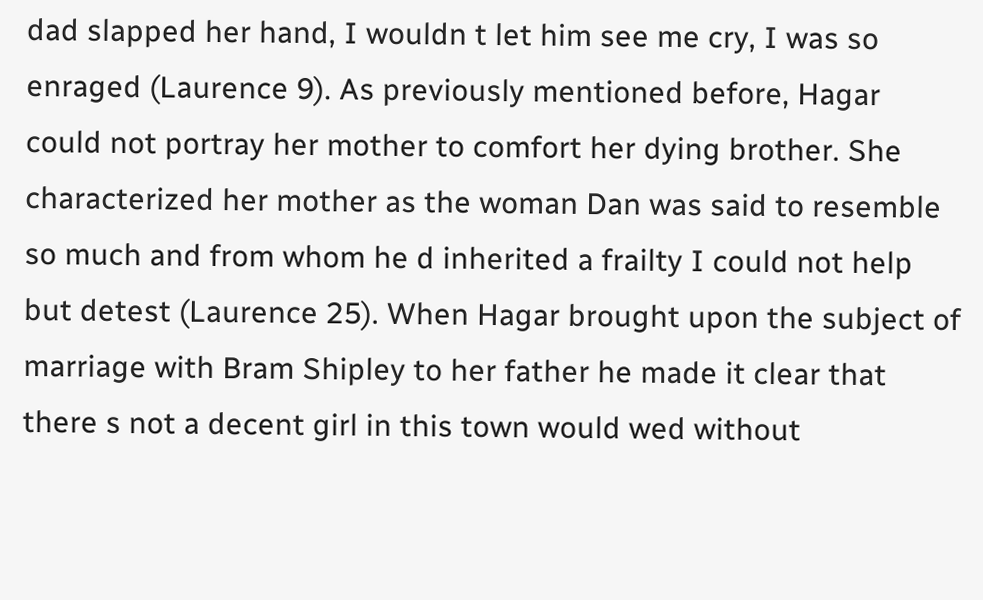dad slapped her hand, I wouldn t let him see me cry, I was so enraged (Laurence 9). As previously mentioned before, Hagar could not portray her mother to comfort her dying brother. She characterized her mother as the woman Dan was said to resemble so much and from whom he d inherited a frailty I could not help but detest (Laurence 25). When Hagar brought upon the subject of marriage with Bram Shipley to her father he made it clear that there s not a decent girl in this town would wed without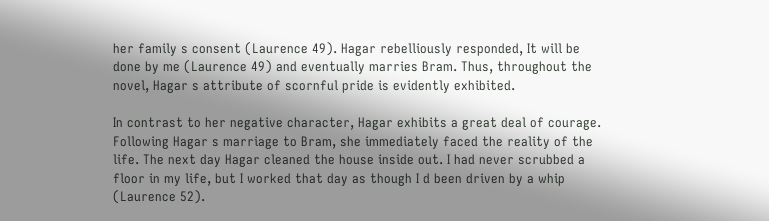her family s consent (Laurence 49). Hagar rebelliously responded, It will be done by me (Laurence 49) and eventually marries Bram. Thus, throughout the novel, Hagar s attribute of scornful pride is evidently exhibited.

In contrast to her negative character, Hagar exhibits a great deal of courage. Following Hagar s marriage to Bram, she immediately faced the reality of the life. The next day Hagar cleaned the house inside out. I had never scrubbed a floor in my life, but I worked that day as though I d been driven by a whip (Laurence 52).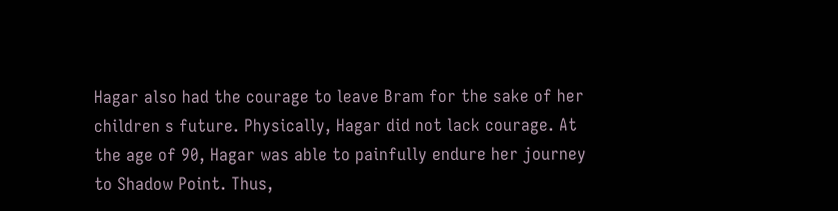Hagar also had the courage to leave Bram for the sake of her children s future. Physically, Hagar did not lack courage. At the age of 90, Hagar was able to painfully endure her journey to Shadow Point. Thus,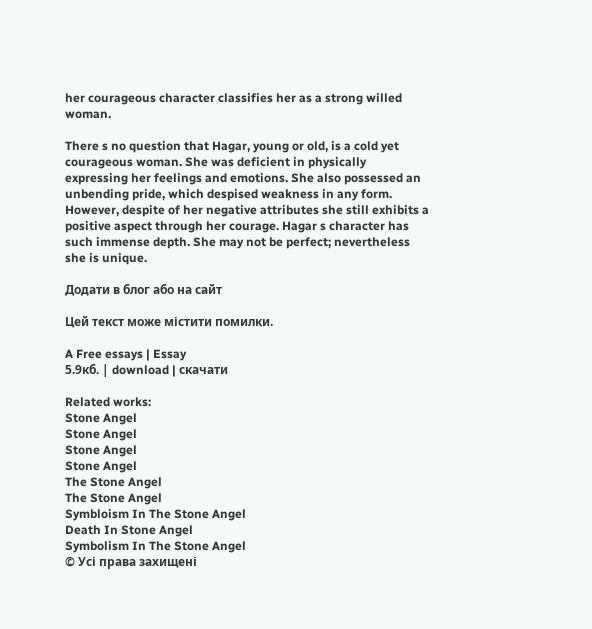her courageous character classifies her as a strong willed woman.

There s no question that Hagar, young or old, is a cold yet courageous woman. She was deficient in physically expressing her feelings and emotions. She also possessed an unbending pride, which despised weakness in any form. However, despite of her negative attributes she still exhibits a positive aspect through her courage. Hagar s character has such immense depth. She may not be perfect; nevertheless she is unique.

Додати в блог або на сайт

Цей текст може містити помилки.

A Free essays | Essay
5.9кб. | download | скачати

Related works:
Stone Angel
Stone Angel
Stone Angel
Stone Angel
The Stone Angel
The Stone Angel
Symbloism In The Stone Angel
Death In Stone Angel
Symbolism In The Stone Angel
© Усі права захищені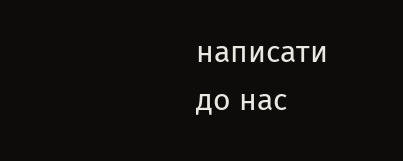написати до нас